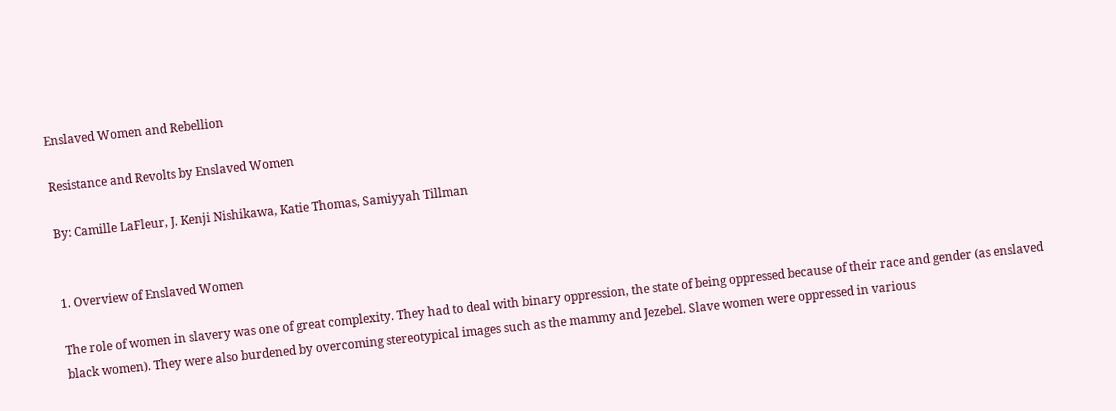Enslaved Women and Rebellion

Resistance and Revolts by Enslaved Women

By: Camille LaFleur, J. Kenji Nishikawa, Katie Thomas, Samiyyah Tillman


1. Overview of Enslaved Women

The role of women in slavery was one of great complexity. They had to deal with binary oppression, the state of being oppressed because of their race and gender (as enslaved black women). They were also burdened by overcoming stereotypical images such as the mammy and Jezebel. Slave women were oppressed in various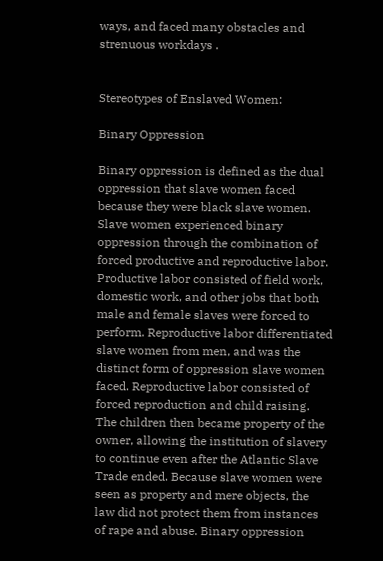ways, and faced many obstacles and strenuous workdays .


Stereotypes of Enslaved Women:

Binary Oppression

Binary oppression is defined as the dual oppression that slave women faced because they were black slave women. Slave women experienced binary oppression through the combination of forced productive and reproductive labor. Productive labor consisted of field work, domestic work, and other jobs that both male and female slaves were forced to perform. Reproductive labor differentiated slave women from men, and was the distinct form of oppression slave women faced. Reproductive labor consisted of forced reproduction and child raising. The children then became property of the owner, allowing the institution of slavery to continue even after the Atlantic Slave Trade ended. Because slave women were seen as property and mere objects, the law did not protect them from instances of rape and abuse. Binary oppression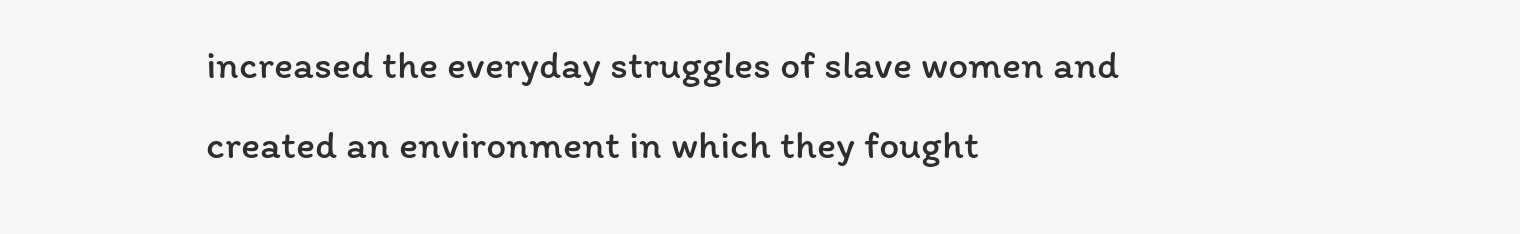increased the everyday struggles of slave women and created an environment in which they fought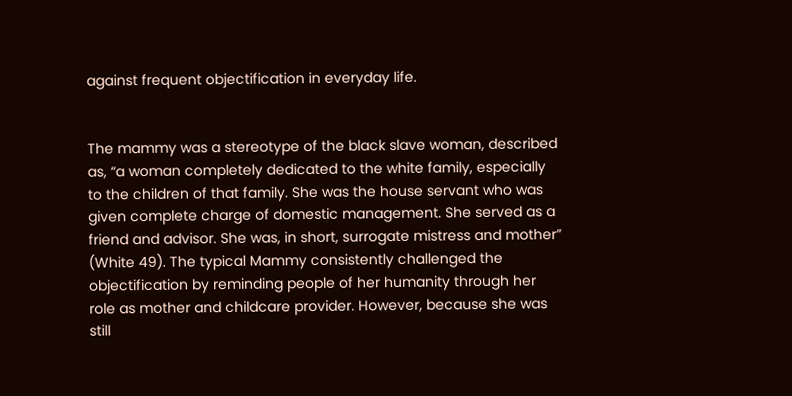against frequent objectification in everyday life.


The mammy was a stereotype of the black slave woman, described as, “a woman completely dedicated to the white family, especially to the children of that family. She was the house servant who was given complete charge of domestic management. She served as a friend and advisor. She was, in short, surrogate mistress and mother” (White 49). The typical Mammy consistently challenged the objectification by reminding people of her humanity through her role as mother and childcare provider. However, because she was still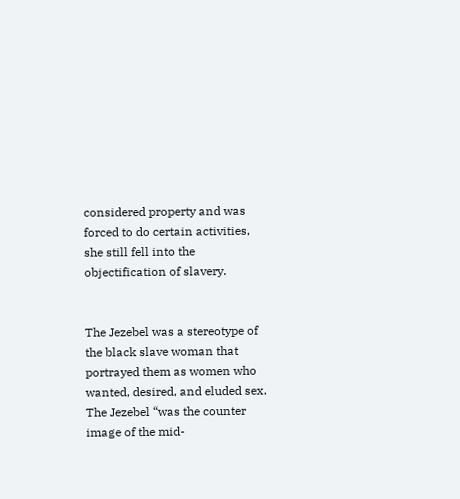considered property and was forced to do certain activities, she still fell into the objectification of slavery.


The Jezebel was a stereotype of the black slave woman that portrayed them as women who wanted, desired, and eluded sex. The Jezebel “was the counter image of the mid-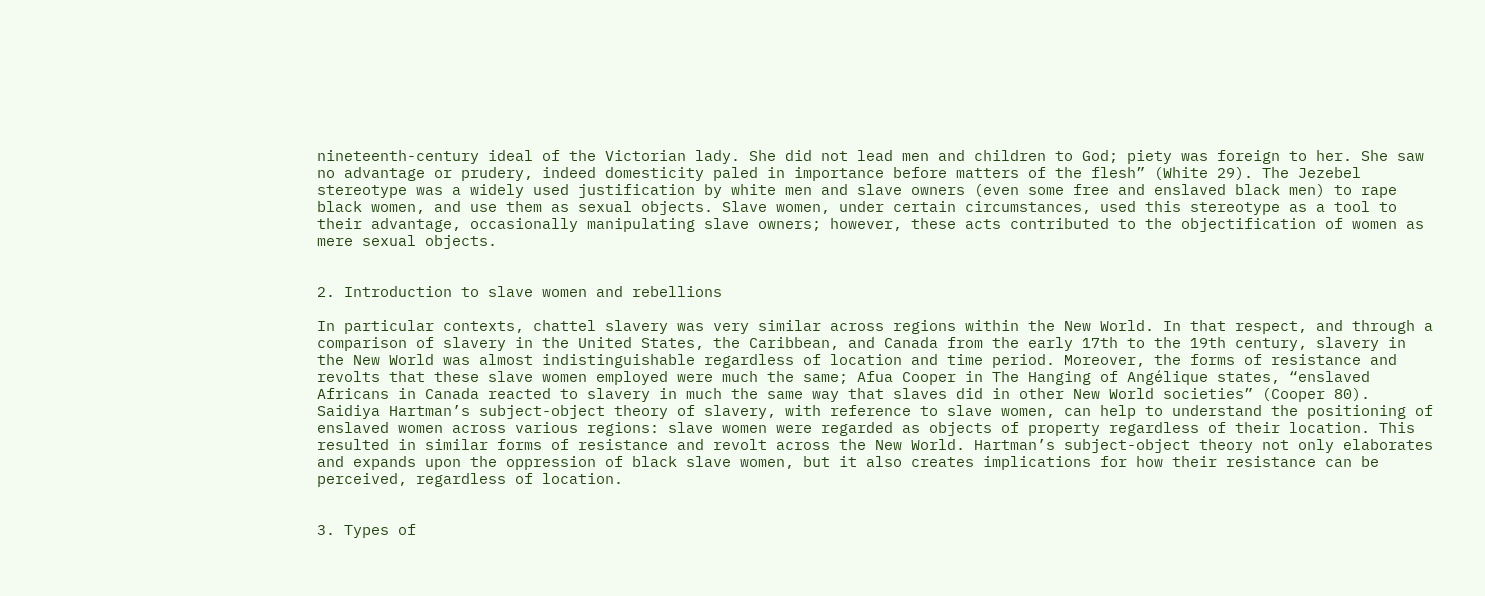nineteenth-century ideal of the Victorian lady. She did not lead men and children to God; piety was foreign to her. She saw no advantage or prudery, indeed domesticity paled in importance before matters of the flesh” (White 29). The Jezebel stereotype was a widely used justification by white men and slave owners (even some free and enslaved black men) to rape black women, and use them as sexual objects. Slave women, under certain circumstances, used this stereotype as a tool to their advantage, occasionally manipulating slave owners; however, these acts contributed to the objectification of women as mere sexual objects.


2. Introduction to slave women and rebellions

In particular contexts, chattel slavery was very similar across regions within the New World. In that respect, and through a comparison of slavery in the United States, the Caribbean, and Canada from the early 17th to the 19th century, slavery in the New World was almost indistinguishable regardless of location and time period. Moreover, the forms of resistance and revolts that these slave women employed were much the same; Afua Cooper in The Hanging of Angélique states, “enslaved Africans in Canada reacted to slavery in much the same way that slaves did in other New World societies” (Cooper 80). Saidiya Hartman’s subject-object theory of slavery, with reference to slave women, can help to understand the positioning of enslaved women across various regions: slave women were regarded as objects of property regardless of their location. This resulted in similar forms of resistance and revolt across the New World. Hartman’s subject-object theory not only elaborates and expands upon the oppression of black slave women, but it also creates implications for how their resistance can be perceived, regardless of location.


3. Types of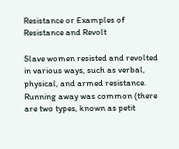Resistance or Examples of Resistance and Revolt

Slave women resisted and revolted in various ways, such as verbal, physical, and armed resistance. Running away was common (there are two types, known as petit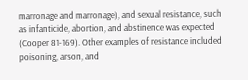marronage and marronage), and sexual resistance, such as infanticide, abortion, and abstinence was expected (Cooper 81-169). Other examples of resistance included poisoning, arson, and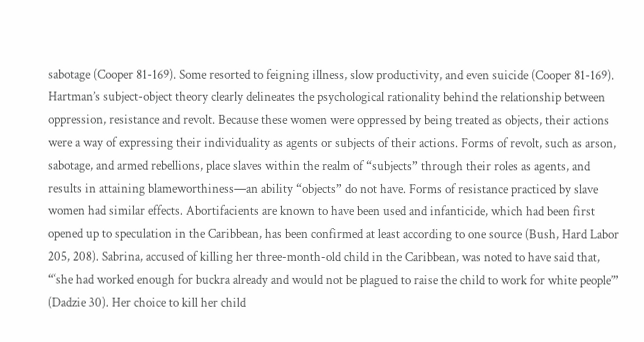sabotage (Cooper 81-169). Some resorted to feigning illness, slow productivity, and even suicide (Cooper 81-169). Hartman’s subject-object theory clearly delineates the psychological rationality behind the relationship between oppression, resistance and revolt. Because these women were oppressed by being treated as objects, their actions were a way of expressing their individuality as agents or subjects of their actions. Forms of revolt, such as arson, sabotage, and armed rebellions, place slaves within the realm of “subjects” through their roles as agents, and results in attaining blameworthiness—an ability “objects” do not have. Forms of resistance practiced by slave women had similar effects. Abortifacients are known to have been used and infanticide, which had been first opened up to speculation in the Caribbean, has been confirmed at least according to one source (Bush, Hard Labor 205, 208). Sabrina, accused of killing her three-month-old child in the Caribbean, was noted to have said that, “‘she had worked enough for buckra already and would not be plagued to raise the child to work for white people’” (Dadzie 30). Her choice to kill her child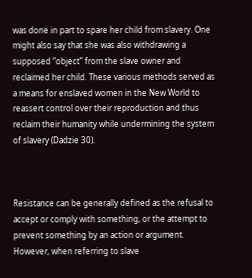was done in part to spare her child from slavery. One might also say that she was also withdrawing a supposed “object” from the slave owner and reclaimed her child. These various methods served as a means for enslaved women in the New World to reassert control over their reproduction and thus reclaim their humanity while undermining the system of slavery (Dadzie 30).



Resistance can be generally defined as the refusal to accept or comply with something, or the attempt to prevent something by an action or argument. However, when referring to slave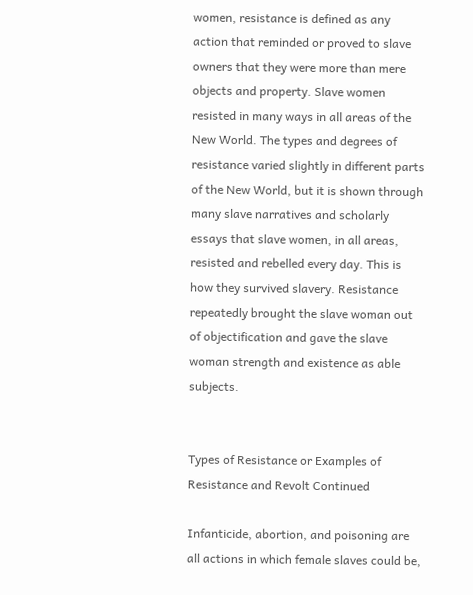women, resistance is defined as any action that reminded or proved to slave owners that they were more than mere objects and property. Slave women resisted in many ways in all areas of the New World. The types and degrees of resistance varied slightly in different parts of the New World, but it is shown through many slave narratives and scholarly essays that slave women, in all areas, resisted and rebelled every day. This is how they survived slavery. Resistance repeatedly brought the slave woman out of objectification and gave the slave woman strength and existence as able subjects.


Types of Resistance or Examples of Resistance and Revolt Continued

Infanticide, abortion, and poisoning are all actions in which female slaves could be,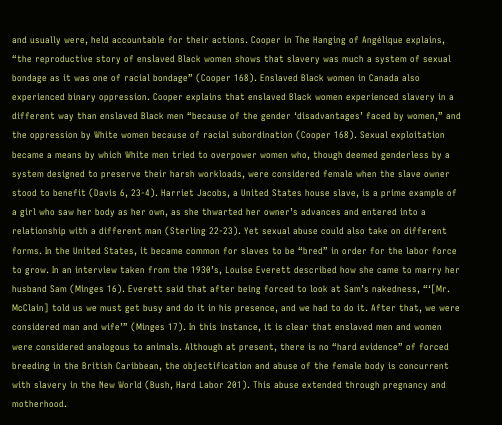and usually were, held accountable for their actions. Cooper in The Hanging of Angélique explains, “the reproductive story of enslaved Black women shows that slavery was much a system of sexual bondage as it was one of racial bondage” (Cooper 168). Enslaved Black women in Canada also experienced binary oppression. Cooper explains that enslaved Black women experienced slavery in a different way than enslaved Black men “because of the gender ‘disadvantages’ faced by women,” and the oppression by White women because of racial subordination (Cooper 168). Sexual exploitation became a means by which White men tried to overpower women who, though deemed genderless by a system designed to preserve their harsh workloads, were considered female when the slave owner stood to benefit (Davis 6, 23-4). Harriet Jacobs, a United States house slave, is a prime example of a girl who saw her body as her own, as she thwarted her owner’s advances and entered into a relationship with a different man (Sterling 22-23). Yet sexual abuse could also take on different forms. In the United States, it became common for slaves to be “bred” in order for the labor force to grow. In an interview taken from the 1930’s, Louise Everett described how she came to marry her husband Sam (Minges 16). Everett said that after being forced to look at Sam’s nakedness, “‘[Mr. McClain] told us we must get busy and do it in his presence, and we had to do it. After that, we were considered man and wife’” (Minges 17). In this instance, it is clear that enslaved men and women were considered analogous to animals. Although at present, there is no “hard evidence” of forced breeding in the British Caribbean, the objectification and abuse of the female body is concurrent with slavery in the New World (Bush, Hard Labor 201). This abuse extended through pregnancy and motherhood.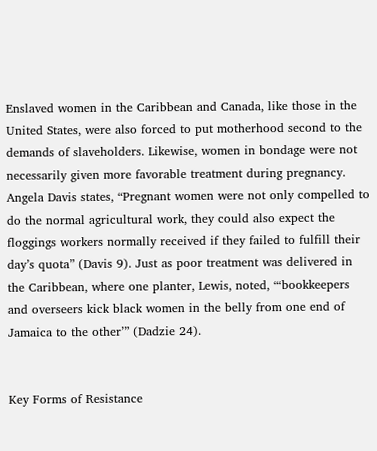Enslaved women in the Caribbean and Canada, like those in the United States, were also forced to put motherhood second to the demands of slaveholders. Likewise, women in bondage were not necessarily given more favorable treatment during pregnancy. Angela Davis states, “Pregnant women were not only compelled to do the normal agricultural work, they could also expect the floggings workers normally received if they failed to fulfill their day’s quota” (Davis 9). Just as poor treatment was delivered in the Caribbean, where one planter, Lewis, noted, “‘bookkeepers and overseers kick black women in the belly from one end of Jamaica to the other’” (Dadzie 24).


Key Forms of Resistance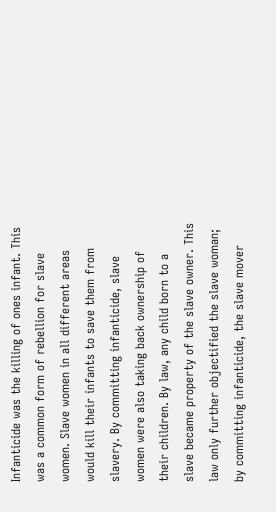Infanticide was the killing of ones infant. This was a common form of rebellion for slave women. Slave women in all different areas would kill their infants to save them from slavery. By committing infanticide, slave women were also taking back ownership of their children. By law, any child born to a slave became property of the slave owner. This law only further objectified the slave woman; by committing infanticide, the slave mover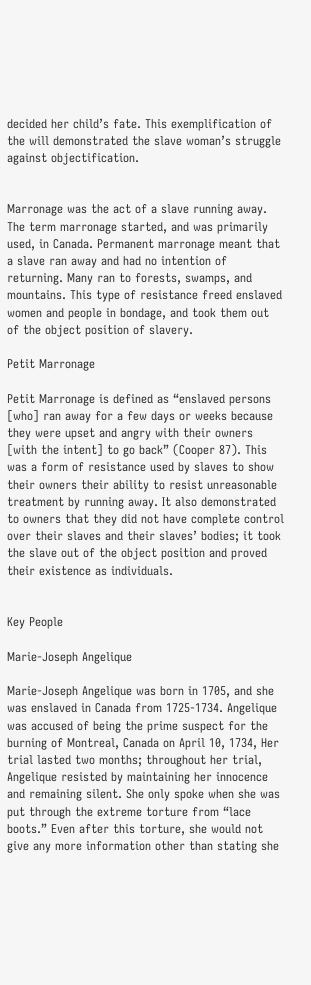decided her child’s fate. This exemplification of the will demonstrated the slave woman’s struggle against objectification.


Marronage was the act of a slave running away. The term marronage started, and was primarily used, in Canada. Permanent marronage meant that a slave ran away and had no intention of returning. Many ran to forests, swamps, and mountains. This type of resistance freed enslaved women and people in bondage, and took them out of the object position of slavery.

Petit Marronage

Petit Marronage is defined as “enslaved persons [who] ran away for a few days or weeks because they were upset and angry with their owners [with the intent] to go back” (Cooper 87). This was a form of resistance used by slaves to show their owners their ability to resist unreasonable treatment by running away. It also demonstrated to owners that they did not have complete control over their slaves and their slaves’ bodies; it took the slave out of the object position and proved their existence as individuals.


Key People

Marie-Joseph Angelique

Marie-Joseph Angelique was born in 1705, and she was enslaved in Canada from 1725-1734. Angelique was accused of being the prime suspect for the burning of Montreal, Canada on April 10, 1734, Her trial lasted two months; throughout her trial, Angelique resisted by maintaining her innocence and remaining silent. She only spoke when she was put through the extreme torture from “lace boots.” Even after this torture, she would not give any more information other than stating she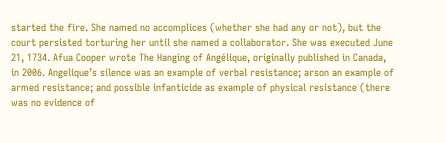started the fire. She named no accomplices (whether she had any or not), but the court persisted torturing her until she named a collaborator. She was executed June 21, 1734. Afua Cooper wrote The Hanging of Angélique, originally published in Canada, in 2006. Angelique’s silence was an example of verbal resistance; arson an example of armed resistance; and possible infanticide as example of physical resistance (there was no evidence of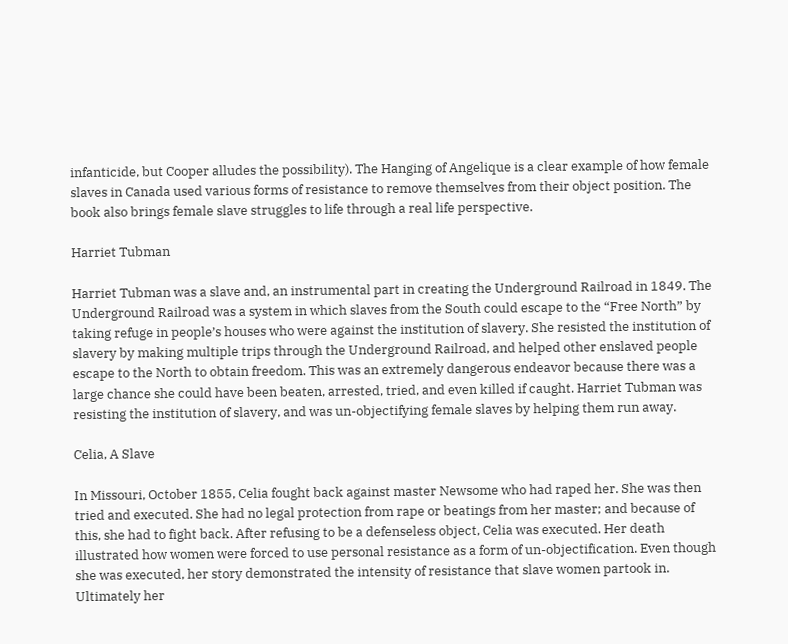infanticide, but Cooper alludes the possibility). The Hanging of Angelique is a clear example of how female slaves in Canada used various forms of resistance to remove themselves from their object position. The book also brings female slave struggles to life through a real life perspective.

Harriet Tubman

Harriet Tubman was a slave and, an instrumental part in creating the Underground Railroad in 1849. The Underground Railroad was a system in which slaves from the South could escape to the “Free North” by taking refuge in people’s houses who were against the institution of slavery. She resisted the institution of slavery by making multiple trips through the Underground Railroad, and helped other enslaved people escape to the North to obtain freedom. This was an extremely dangerous endeavor because there was a large chance she could have been beaten, arrested, tried, and even killed if caught. Harriet Tubman was resisting the institution of slavery, and was un-objectifying female slaves by helping them run away.

Celia, A Slave

In Missouri, October 1855, Celia fought back against master Newsome who had raped her. She was then tried and executed. She had no legal protection from rape or beatings from her master; and because of this, she had to fight back. After refusing to be a defenseless object, Celia was executed. Her death illustrated how women were forced to use personal resistance as a form of un-objectification. Even though she was executed, her story demonstrated the intensity of resistance that slave women partook in. Ultimately her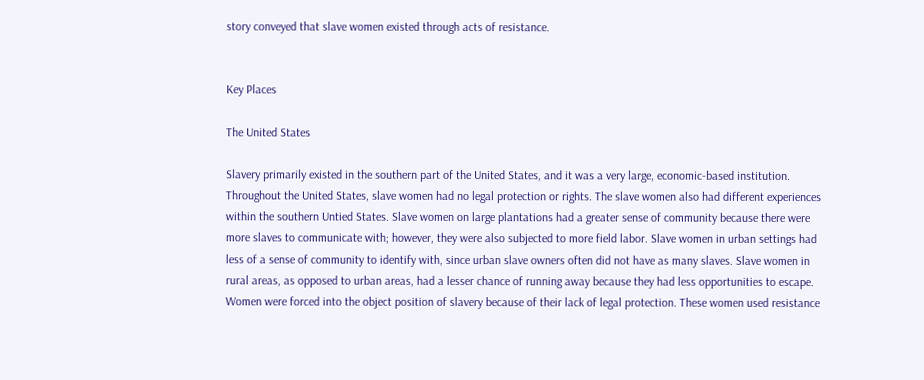story conveyed that slave women existed through acts of resistance.


Key Places

The United States

Slavery primarily existed in the southern part of the United States, and it was a very large, economic-based institution. Throughout the United States, slave women had no legal protection or rights. The slave women also had different experiences within the southern Untied States. Slave women on large plantations had a greater sense of community because there were more slaves to communicate with; however, they were also subjected to more field labor. Slave women in urban settings had less of a sense of community to identify with, since urban slave owners often did not have as many slaves. Slave women in rural areas, as opposed to urban areas, had a lesser chance of running away because they had less opportunities to escape. Women were forced into the object position of slavery because of their lack of legal protection. These women used resistance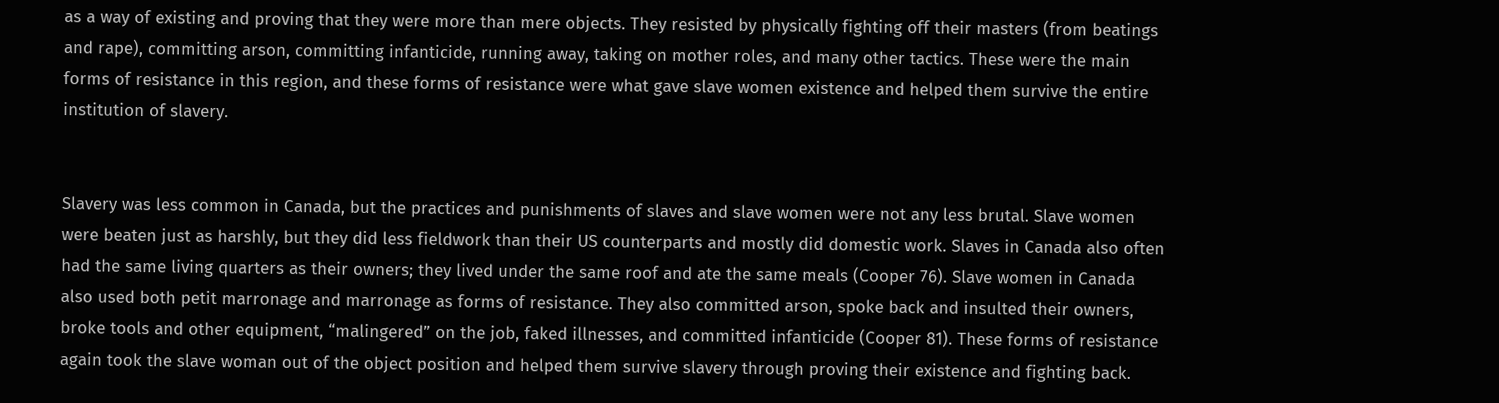as a way of existing and proving that they were more than mere objects. They resisted by physically fighting off their masters (from beatings and rape), committing arson, committing infanticide, running away, taking on mother roles, and many other tactics. These were the main forms of resistance in this region, and these forms of resistance were what gave slave women existence and helped them survive the entire institution of slavery.


Slavery was less common in Canada, but the practices and punishments of slaves and slave women were not any less brutal. Slave women were beaten just as harshly, but they did less fieldwork than their US counterparts and mostly did domestic work. Slaves in Canada also often had the same living quarters as their owners; they lived under the same roof and ate the same meals (Cooper 76). Slave women in Canada also used both petit marronage and marronage as forms of resistance. They also committed arson, spoke back and insulted their owners, broke tools and other equipment, “malingered” on the job, faked illnesses, and committed infanticide (Cooper 81). These forms of resistance again took the slave woman out of the object position and helped them survive slavery through proving their existence and fighting back.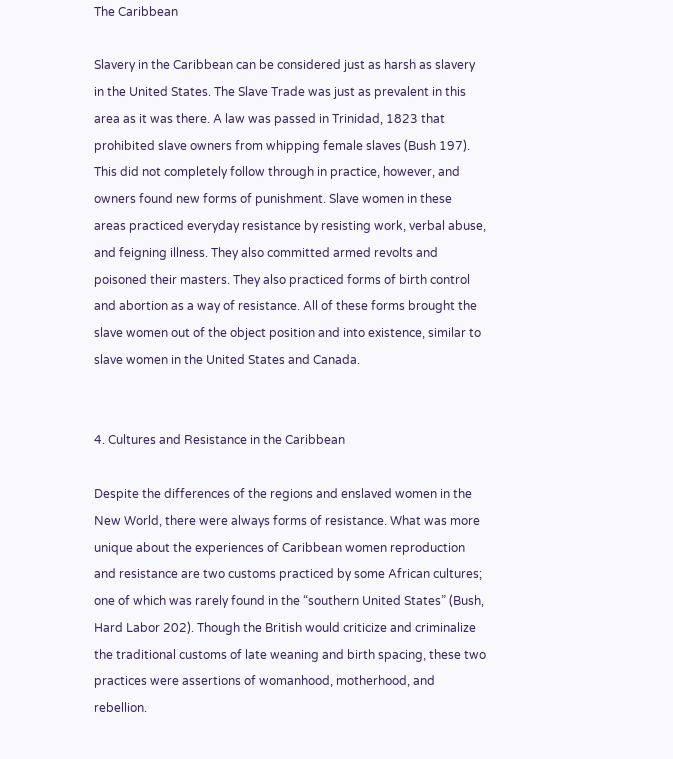The Caribbean

Slavery in the Caribbean can be considered just as harsh as slavery in the United States. The Slave Trade was just as prevalent in this area as it was there. A law was passed in Trinidad, 1823 that prohibited slave owners from whipping female slaves (Bush 197). This did not completely follow through in practice, however, and owners found new forms of punishment. Slave women in these areas practiced everyday resistance by resisting work, verbal abuse, and feigning illness. They also committed armed revolts and poisoned their masters. They also practiced forms of birth control and abortion as a way of resistance. All of these forms brought the slave women out of the object position and into existence, similar to slave women in the United States and Canada.


4. Cultures and Resistance in the Caribbean

Despite the differences of the regions and enslaved women in the New World, there were always forms of resistance. What was more unique about the experiences of Caribbean women reproduction and resistance are two customs practiced by some African cultures; one of which was rarely found in the “southern United States” (Bush, Hard Labor 202). Though the British would criticize and criminalize the traditional customs of late weaning and birth spacing, these two practices were assertions of womanhood, motherhood, and rebellion.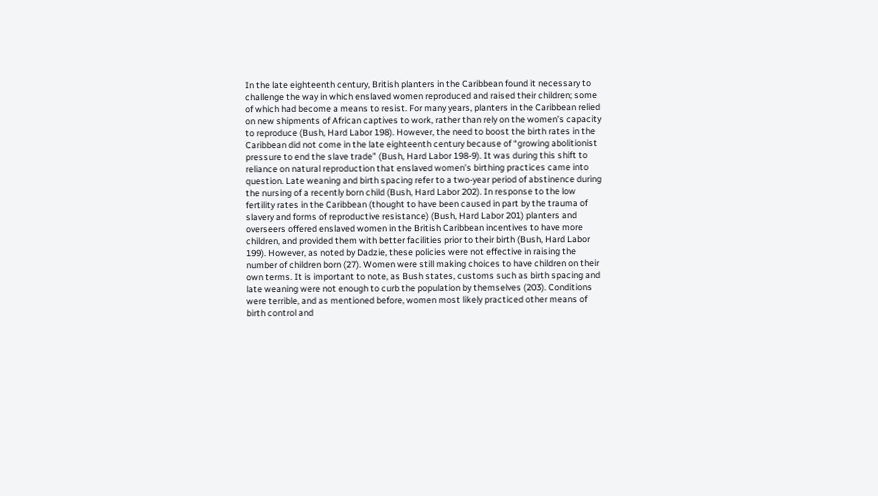In the late eighteenth century, British planters in the Caribbean found it necessary to challenge the way in which enslaved women reproduced and raised their children; some of which had become a means to resist. For many years, planters in the Caribbean relied on new shipments of African captives to work, rather than rely on the women’s capacity to reproduce (Bush, Hard Labor 198). However, the need to boost the birth rates in the Caribbean did not come in the late eighteenth century because of “growing abolitionist pressure to end the slave trade” (Bush, Hard Labor 198-9). It was during this shift to reliance on natural reproduction that enslaved women’s birthing practices came into question. Late weaning and birth spacing refer to a two-year period of abstinence during the nursing of a recently born child (Bush, Hard Labor 202). In response to the low fertility rates in the Caribbean (thought to have been caused in part by the trauma of slavery and forms of reproductive resistance) (Bush, Hard Labor 201) planters and overseers offered enslaved women in the British Caribbean incentives to have more children, and provided them with better facilities prior to their birth (Bush, Hard Labor 199). However, as noted by Dadzie, these policies were not effective in raising the number of children born (27). Women were still making choices to have children on their own terms. It is important to note, as Bush states, customs such as birth spacing and late weaning were not enough to curb the population by themselves (203). Conditions were terrible, and as mentioned before, women most likely practiced other means of birth control and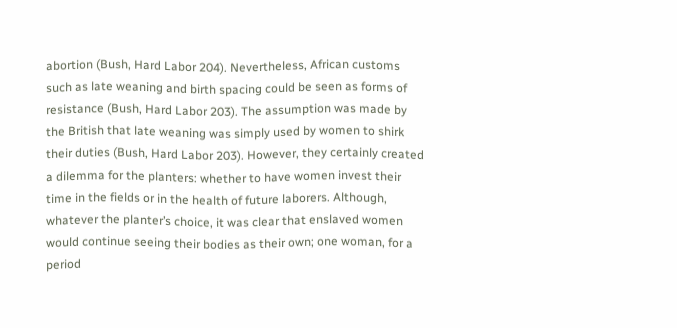abortion (Bush, Hard Labor 204). Nevertheless, African customs such as late weaning and birth spacing could be seen as forms of resistance (Bush, Hard Labor 203). The assumption was made by the British that late weaning was simply used by women to shirk their duties (Bush, Hard Labor 203). However, they certainly created a dilemma for the planters: whether to have women invest their time in the fields or in the health of future laborers. Although, whatever the planter’s choice, it was clear that enslaved women would continue seeing their bodies as their own; one woman, for a period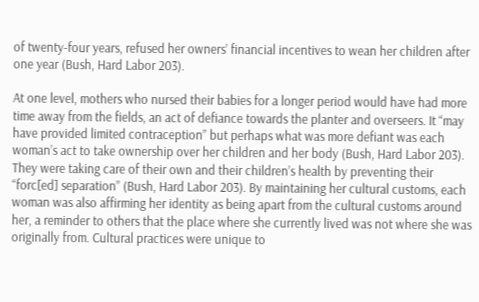of twenty-four years, refused her owners’ financial incentives to wean her children after one year (Bush, Hard Labor 203).

At one level, mothers who nursed their babies for a longer period would have had more time away from the fields, an act of defiance towards the planter and overseers. It “may have provided limited contraception” but perhaps what was more defiant was each woman’s act to take ownership over her children and her body (Bush, Hard Labor 203). They were taking care of their own and their children’s health by preventing their “forc[ed] separation” (Bush, Hard Labor 203). By maintaining her cultural customs, each woman was also affirming her identity as being apart from the cultural customs around her, a reminder to others that the place where she currently lived was not where she was originally from. Cultural practices were unique to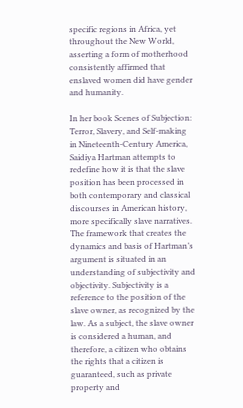specific regions in Africa, yet throughout the New World, asserting a form of motherhood consistently affirmed that enslaved women did have gender and humanity.

In her book Scenes of Subjection: Terror, Slavery, and Self-making in Nineteenth-Century America, Saidiya Hartman attempts to redefine how it is that the slave position has been processed in both contemporary and classical discourses in American history, more specifically slave narratives. The framework that creates the dynamics and basis of Hartman’s argument is situated in an understanding of subjectivity and objectivity. Subjectivity is a reference to the position of the slave owner, as recognized by the law. As a subject, the slave owner is considered a human, and therefore, a citizen who obtains the rights that a citizen is guaranteed, such as private property and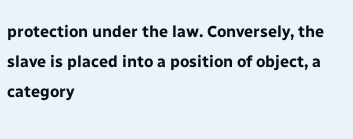protection under the law. Conversely, the slave is placed into a position of object, a category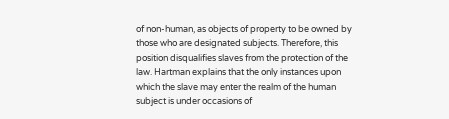of non-human, as objects of property to be owned by those who are designated subjects. Therefore, this position disqualifies slaves from the protection of the law. Hartman explains that the only instances upon which the slave may enter the realm of the human subject is under occasions of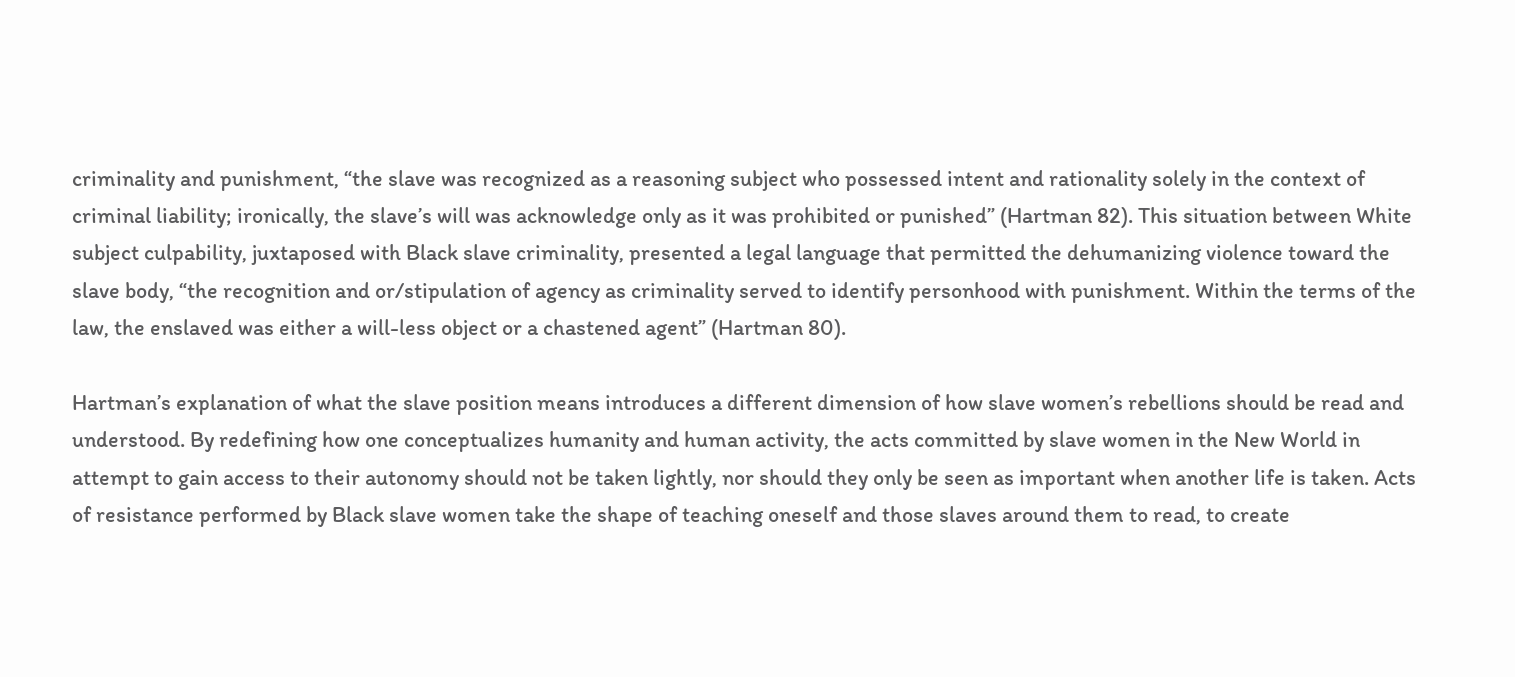criminality and punishment, “the slave was recognized as a reasoning subject who possessed intent and rationality solely in the context of criminal liability; ironically, the slave’s will was acknowledge only as it was prohibited or punished” (Hartman 82). This situation between White subject culpability, juxtaposed with Black slave criminality, presented a legal language that permitted the dehumanizing violence toward the slave body, “the recognition and or/stipulation of agency as criminality served to identify personhood with punishment. Within the terms of the law, the enslaved was either a will-less object or a chastened agent” (Hartman 80).

Hartman’s explanation of what the slave position means introduces a different dimension of how slave women’s rebellions should be read and understood. By redefining how one conceptualizes humanity and human activity, the acts committed by slave women in the New World in attempt to gain access to their autonomy should not be taken lightly, nor should they only be seen as important when another life is taken. Acts of resistance performed by Black slave women take the shape of teaching oneself and those slaves around them to read, to create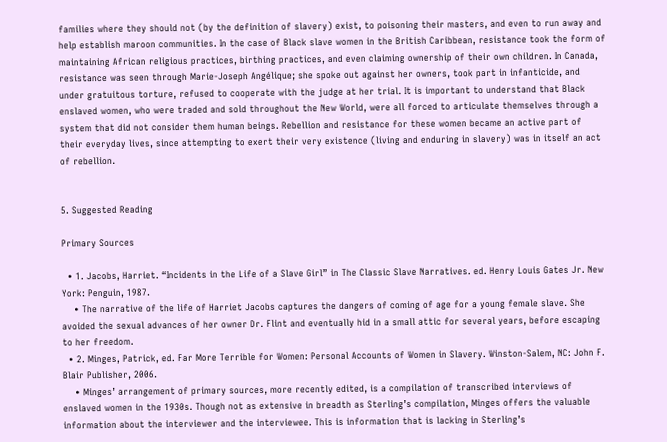families where they should not (by the definition of slavery) exist, to poisoning their masters, and even to run away and help establish maroon communities. In the case of Black slave women in the British Caribbean, resistance took the form of maintaining African religious practices, birthing practices, and even claiming ownership of their own children. In Canada, resistance was seen through Marie-Joseph Angélique; she spoke out against her owners, took part in infanticide, and under gratuitous torture, refused to cooperate with the judge at her trial. It is important to understand that Black enslaved women, who were traded and sold throughout the New World, were all forced to articulate themselves through a system that did not consider them human beings. Rebellion and resistance for these women became an active part of their everyday lives, since attempting to exert their very existence (living and enduring in slavery) was in itself an act of rebellion.


5. Suggested Reading

Primary Sources

  • 1. Jacobs, Harriet. “Incidents in the Life of a Slave Girl” in The Classic Slave Narratives. ed. Henry Louis Gates Jr. New York: Penguin, 1987.
    • The narrative of the life of Harriet Jacobs captures the dangers of coming of age for a young female slave. She avoided the sexual advances of her owner Dr. Flint and eventually hid in a small attic for several years, before escaping to her freedom.
  • 2. Minges, Patrick, ed. Far More Terrible for Women: Personal Accounts of Women in Slavery. Winston-Salem, NC: John F. Blair Publisher, 2006.
    • Minges’ arrangement of primary sources, more recently edited, is a compilation of transcribed interviews of enslaved women in the 1930s. Though not as extensive in breadth as Sterling’s compilation, Minges offers the valuable information about the interviewer and the interviewee. This is information that is lacking in Sterling’s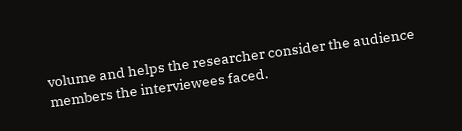volume and helps the researcher consider the audience members the interviewees faced.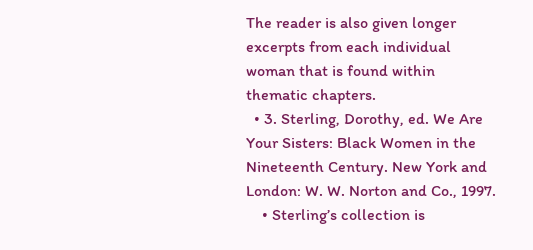The reader is also given longer excerpts from each individual woman that is found within thematic chapters.
  • 3. Sterling, Dorothy, ed. We Are Your Sisters: Black Women in the Nineteenth Century. New York and London: W. W. Norton and Co., 1997.
    • Sterling’s collection is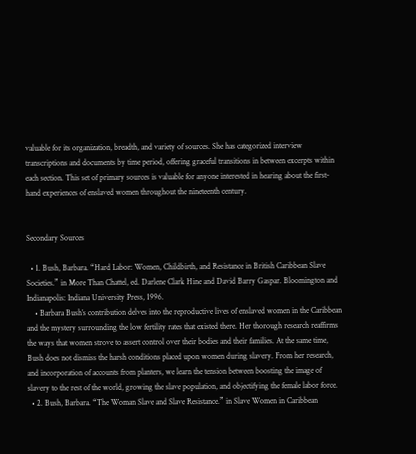valuable for its organization, breadth, and variety of sources. She has categorized interview transcriptions and documents by time period, offering graceful transitions in between excerpts within each section. This set of primary sources is valuable for anyone interested in hearing about the first-hand experiences of enslaved women throughout the nineteenth century.


Secondary Sources

  • 1. Bush, Barbara. “Hard Labor: Women, Childbirth, and Resistance in British Caribbean Slave Societies.” in More Than Chattel, ed. Darlene Clark Hine and David Barry Gaspar. Bloomington and Indianapolis: Indiana University Press, 1996.
    • Barbara Bush’s contribution delves into the reproductive lives of enslaved women in the Caribbean and the mystery surrounding the low fertility rates that existed there. Her thorough research reaffirms the ways that women strove to assert control over their bodies and their families. At the same time, Bush does not dismiss the harsh conditions placed upon women during slavery. From her research, and incorporation of accounts from planters, we learn the tension between boosting the image of slavery to the rest of the world, growing the slave population, and objectifying the female labor force.
  • 2. Bush, Barbara. “The Woman Slave and Slave Resistance.” in Slave Women in Caribbean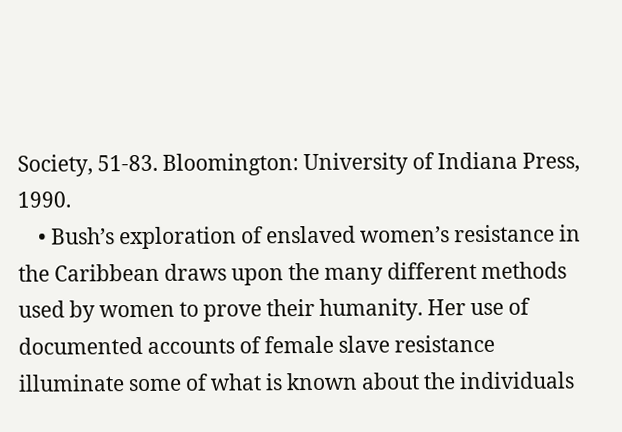Society, 51-83. Bloomington: University of Indiana Press, 1990.
    • Bush’s exploration of enslaved women’s resistance in the Caribbean draws upon the many different methods used by women to prove their humanity. Her use of documented accounts of female slave resistance illuminate some of what is known about the individuals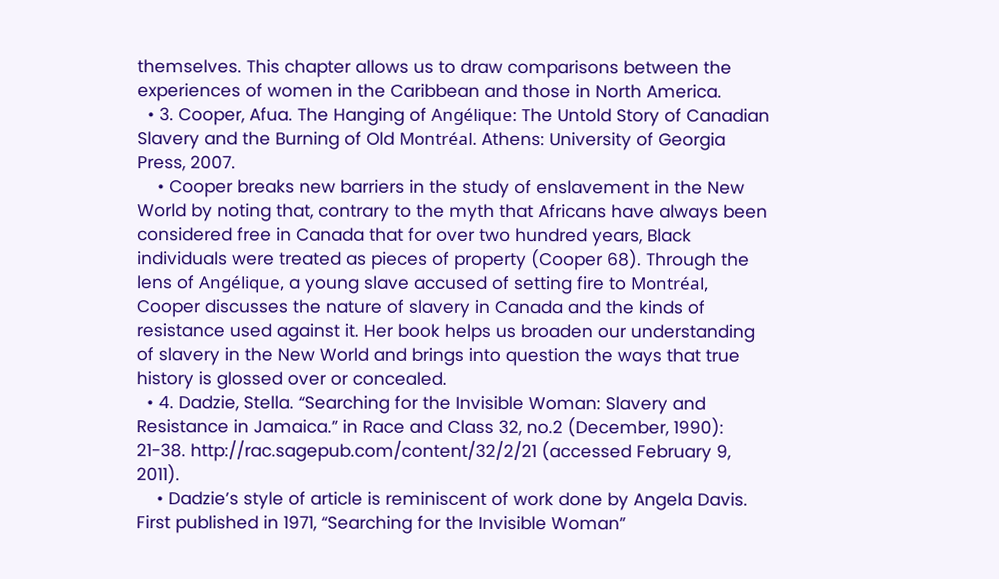themselves. This chapter allows us to draw comparisons between the experiences of women in the Caribbean and those in North America.
  • 3. Cooper, Afua. The Hanging of Angélique: The Untold Story of Canadian Slavery and the Burning of Old Montréal. Athens: University of Georgia Press, 2007.
    • Cooper breaks new barriers in the study of enslavement in the New World by noting that, contrary to the myth that Africans have always been considered free in Canada that for over two hundred years, Black individuals were treated as pieces of property (Cooper 68). Through the lens of Angélique, a young slave accused of setting fire to Montréal, Cooper discusses the nature of slavery in Canada and the kinds of resistance used against it. Her book helps us broaden our understanding of slavery in the New World and brings into question the ways that true history is glossed over or concealed.
  • 4. Dadzie, Stella. “Searching for the Invisible Woman: Slavery and Resistance in Jamaica.” in Race and Class 32, no.2 (December, 1990): 21-38. http://rac.sagepub.com/content/32/2/21 (accessed February 9, 2011).
    • Dadzie’s style of article is reminiscent of work done by Angela Davis. First published in 1971, “Searching for the Invisible Woman”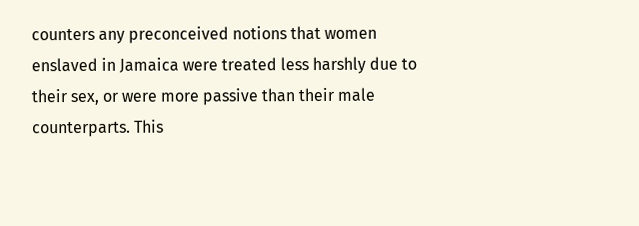counters any preconceived notions that women enslaved in Jamaica were treated less harshly due to their sex, or were more passive than their male counterparts. This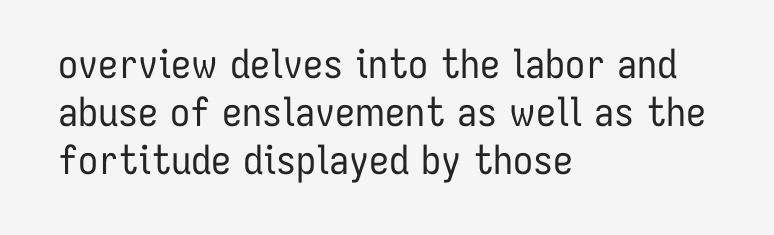overview delves into the labor and abuse of enslavement as well as the fortitude displayed by those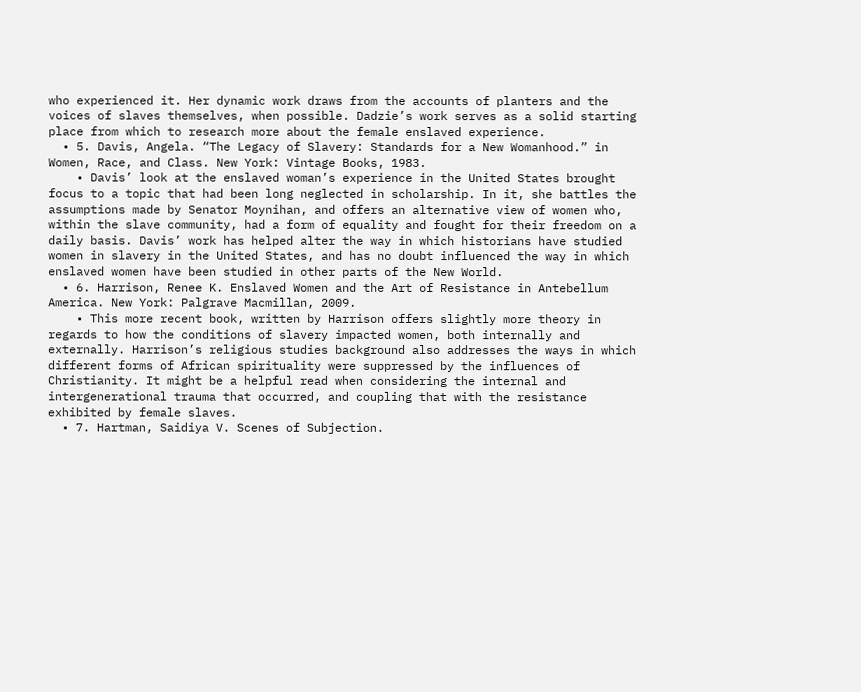who experienced it. Her dynamic work draws from the accounts of planters and the voices of slaves themselves, when possible. Dadzie’s work serves as a solid starting place from which to research more about the female enslaved experience.
  • 5. Davis, Angela. “The Legacy of Slavery: Standards for a New Womanhood.” in Women, Race, and Class. New York: Vintage Books, 1983.
    • Davis’ look at the enslaved woman’s experience in the United States brought focus to a topic that had been long neglected in scholarship. In it, she battles the assumptions made by Senator Moynihan, and offers an alternative view of women who, within the slave community, had a form of equality and fought for their freedom on a daily basis. Davis’ work has helped alter the way in which historians have studied women in slavery in the United States, and has no doubt influenced the way in which enslaved women have been studied in other parts of the New World.
  • 6. Harrison, Renee K. Enslaved Women and the Art of Resistance in Antebellum America. New York: Palgrave Macmillan, 2009.
    • This more recent book, written by Harrison offers slightly more theory in regards to how the conditions of slavery impacted women, both internally and externally. Harrison’s religious studies background also addresses the ways in which different forms of African spirituality were suppressed by the influences of Christianity. It might be a helpful read when considering the internal and intergenerational trauma that occurred, and coupling that with the resistance exhibited by female slaves.
  • 7. Hartman, Saidiya V. Scenes of Subjection.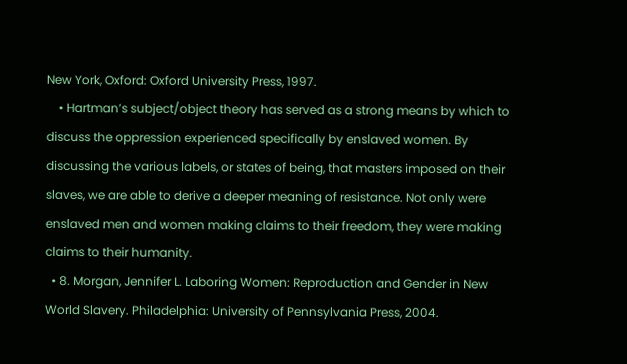New York, Oxford: Oxford University Press, 1997.
    • Hartman’s subject/object theory has served as a strong means by which to discuss the oppression experienced specifically by enslaved women. By discussing the various labels, or states of being, that masters imposed on their slaves, we are able to derive a deeper meaning of resistance. Not only were enslaved men and women making claims to their freedom, they were making claims to their humanity.
  • 8. Morgan, Jennifer L. Laboring Women: Reproduction and Gender in New World Slavery. Philadelphia: University of Pennsylvania Press, 2004.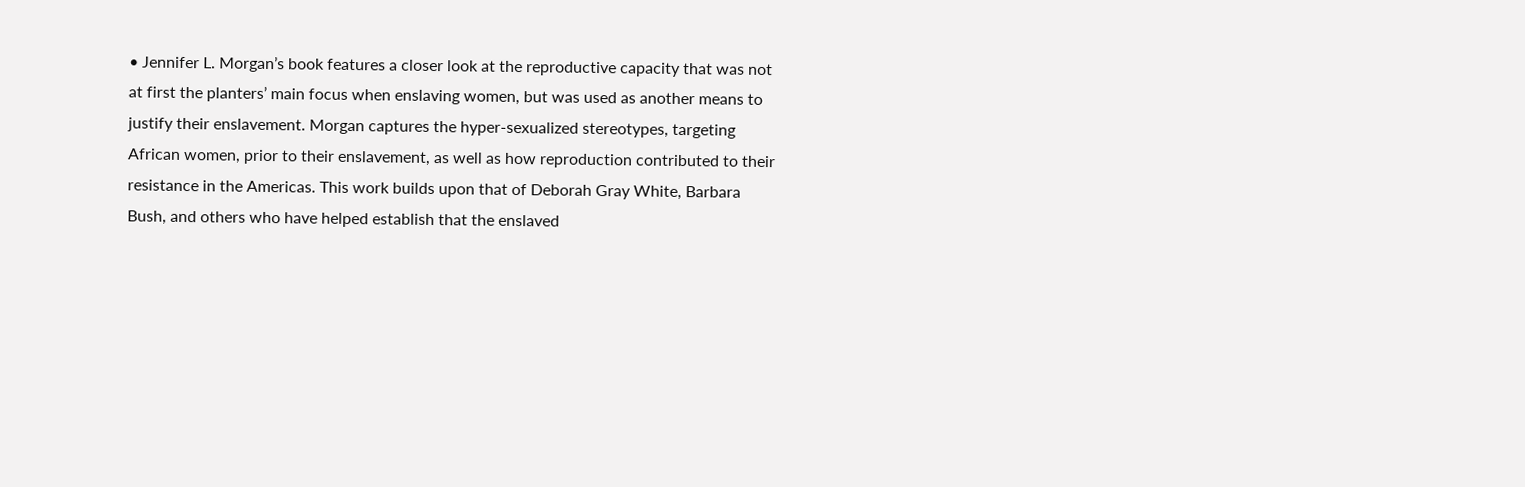• Jennifer L. Morgan’s book features a closer look at the reproductive capacity that was not at first the planters’ main focus when enslaving women, but was used as another means to justify their enslavement. Morgan captures the hyper-sexualized stereotypes, targeting African women, prior to their enslavement, as well as how reproduction contributed to their resistance in the Americas. This work builds upon that of Deborah Gray White, Barbara Bush, and others who have helped establish that the enslaved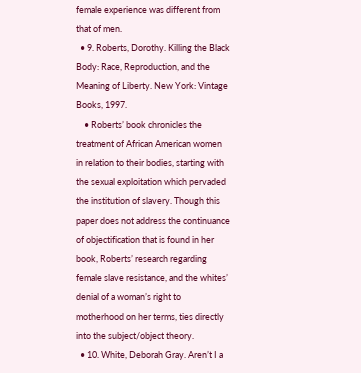female experience was different from that of men.
  • 9. Roberts, Dorothy. Killing the Black Body: Race, Reproduction, and the Meaning of Liberty. New York: Vintage Books, 1997.
    • Roberts’ book chronicles the treatment of African American women in relation to their bodies, starting with the sexual exploitation which pervaded the institution of slavery. Though this paper does not address the continuance of objectification that is found in her book, Roberts’ research regarding female slave resistance, and the whites’ denial of a woman’s right to motherhood on her terms, ties directly into the subject/object theory.
  • 10. White, Deborah Gray. Aren’t I a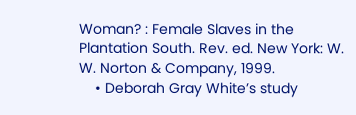Woman? : Female Slaves in the Plantation South. Rev. ed. New York: W. W. Norton & Company, 1999.
    • Deborah Gray White’s study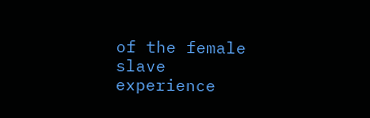of the female slave experience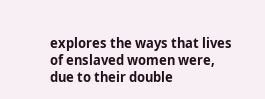explores the ways that lives of enslaved women were, due to their double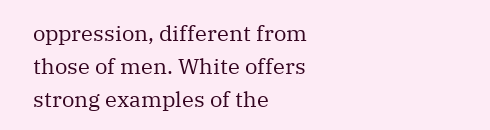oppression, different from those of men. White offers strong examples of the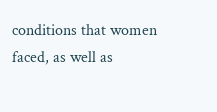conditions that women faced, as well as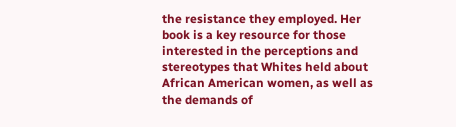the resistance they employed. Her book is a key resource for those interested in the perceptions and stereotypes that Whites held about African American women, as well as the demands of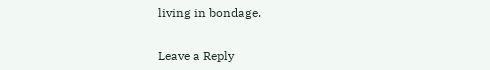living in bondage.


Leave a Reply